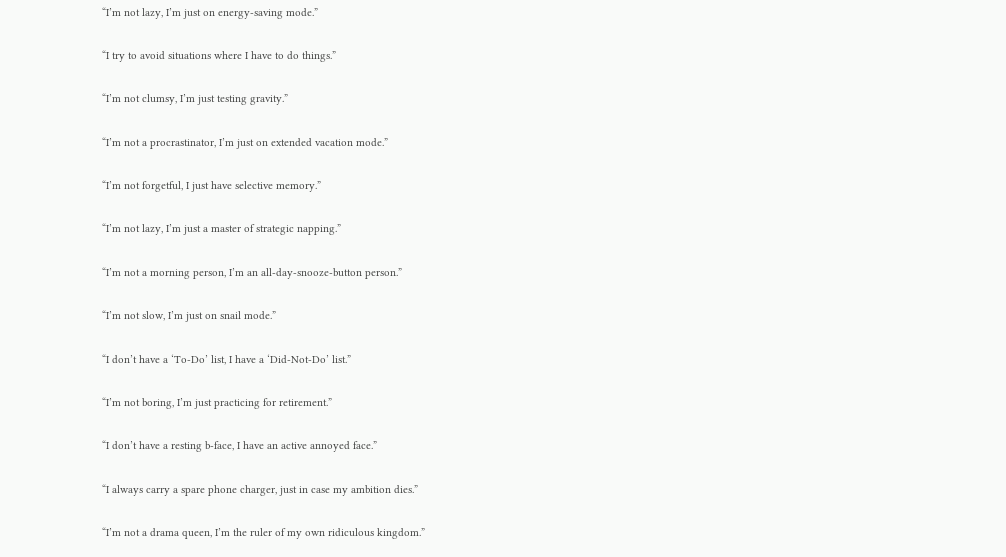“I’m not lazy, I’m just on energy-saving mode.”

“I try to avoid situations where I have to do things.”

“I’m not clumsy, I’m just testing gravity.”

“I’m not a procrastinator, I’m just on extended vacation mode.”

“I’m not forgetful, I just have selective memory.”

“I’m not lazy, I’m just a master of strategic napping.”

“I’m not a morning person, I’m an all-day-snooze-button person.”

“I’m not slow, I’m just on snail mode.”

“I don’t have a ‘To-Do’ list, I have a ‘Did-Not-Do’ list.”

“I’m not boring, I’m just practicing for retirement.”

“I don’t have a resting b-face, I have an active annoyed face.”

“I always carry a spare phone charger, just in case my ambition dies.”

“I’m not a drama queen, I’m the ruler of my own ridiculous kingdom.”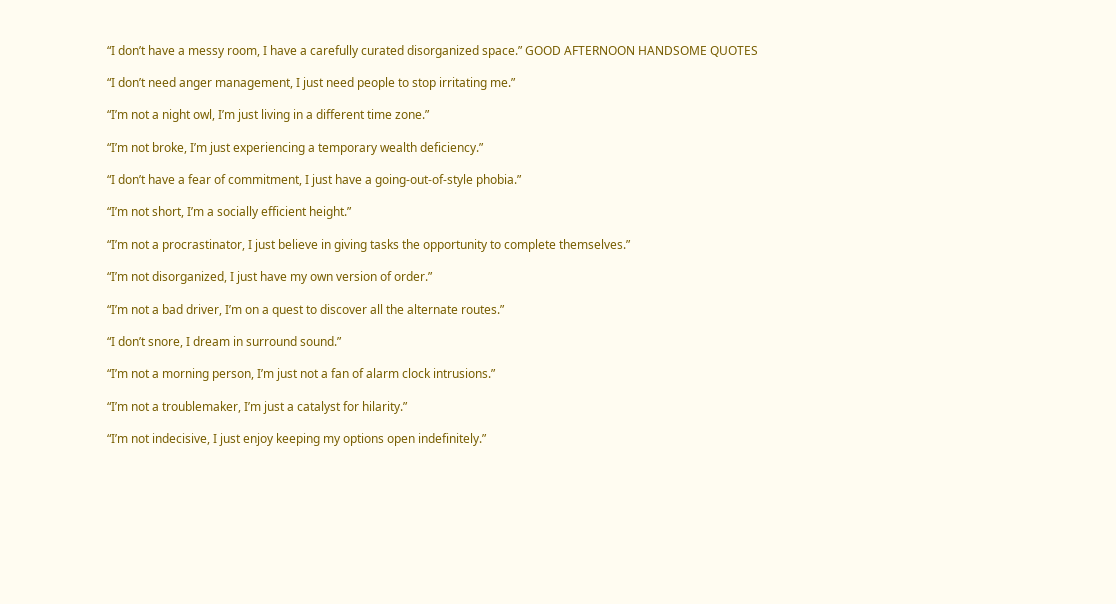“I don’t have a messy room, I have a carefully curated disorganized space.” GOOD AFTERNOON HANDSOME QUOTES

“I don’t need anger management, I just need people to stop irritating me.”

“I’m not a night owl, I’m just living in a different time zone.”

“I’m not broke, I’m just experiencing a temporary wealth deficiency.”

“I don’t have a fear of commitment, I just have a going-out-of-style phobia.”

“I’m not short, I’m a socially efficient height.”

“I’m not a procrastinator, I just believe in giving tasks the opportunity to complete themselves.”

“I’m not disorganized, I just have my own version of order.”

“I’m not a bad driver, I’m on a quest to discover all the alternate routes.”

“I don’t snore, I dream in surround sound.”

“I’m not a morning person, I’m just not a fan of alarm clock intrusions.”

“I’m not a troublemaker, I’m just a catalyst for hilarity.”

“I’m not indecisive, I just enjoy keeping my options open indefinitely.”